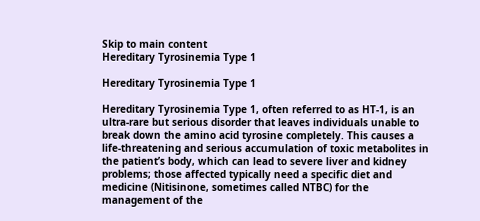Skip to main content
Hereditary Tyrosinemia Type 1

Hereditary Tyrosinemia Type 1

Hereditary Tyrosinemia Type 1, often referred to as HT-1, is an ultra-rare but serious disorder that leaves individuals unable to break down the amino acid tyrosine completely. This causes a life-threatening and serious accumulation of toxic metabolites in the patient’s body, which can lead to severe liver and kidney problems; those affected typically need a specific diet and medicine (Nitisinone, sometimes called NTBC) for the management of the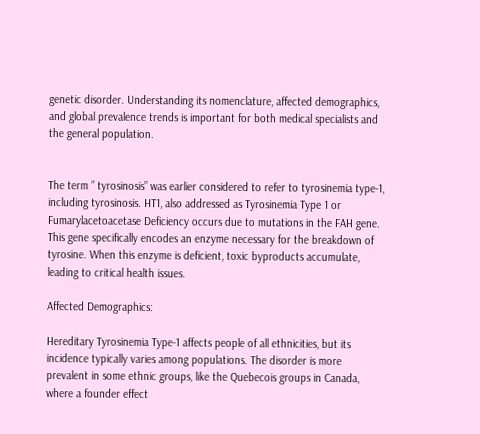genetic disorder. Understanding its nomenclature, affected demographics, and global prevalence trends is important for both medical specialists and the general population.


The term ” tyrosinosis” was earlier considered to refer to tyrosinemia type-1, including tyrosinosis. HT1, also addressed as Tyrosinemia Type 1 or Fumarylacetoacetase Deficiency occurs due to mutations in the FAH gene. This gene specifically encodes an enzyme necessary for the breakdown of tyrosine. When this enzyme is deficient, toxic byproducts accumulate, leading to critical health issues.

Affected Demographics:

Hereditary Tyrosinemia Type-1 affects people of all ethnicities, but its incidence typically varies among populations. The disorder is more prevalent in some ethnic groups, like the Quebecois groups in Canada, where a founder effect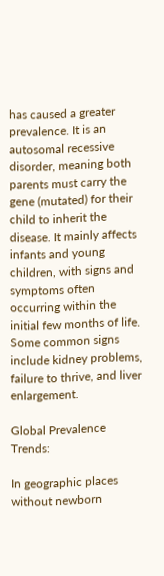has caused a greater prevalence. It is an autosomal recessive disorder, meaning both parents must carry the gene (mutated) for their child to inherit the disease. It mainly affects infants and young children, with signs and symptoms often occurring within the initial few months of life. Some common signs include kidney problems, failure to thrive, and liver enlargement.

Global Prevalence Trends:

In geographic places without newborn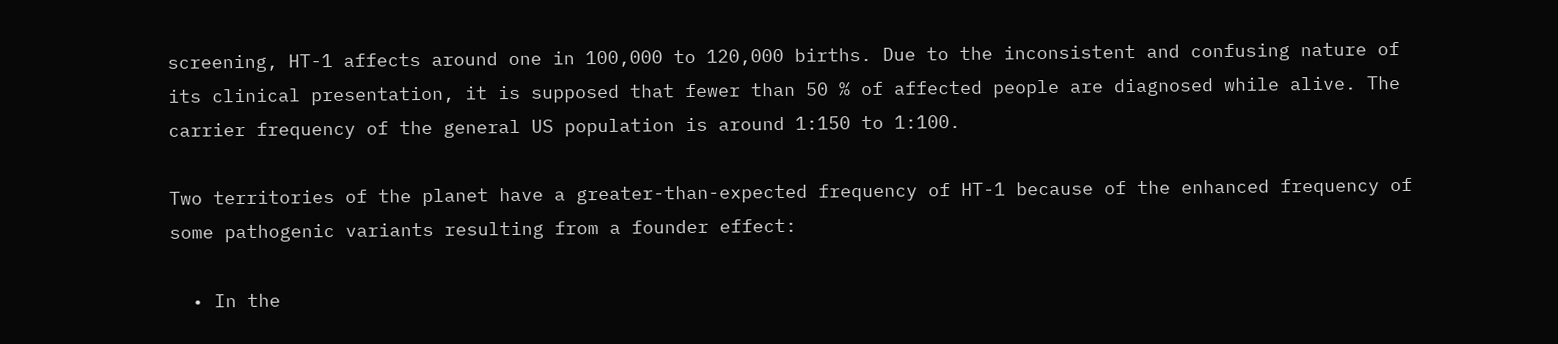screening, HT-1 affects around one in 100,000 to 120,000 births. Due to the inconsistent and confusing nature of its clinical presentation, it is supposed that fewer than 50 % of affected people are diagnosed while alive. The carrier frequency of the general US population is around 1:150 to 1:100.

Two territories of the planet have a greater-than-expected frequency of HT-1 because of the enhanced frequency of some pathogenic variants resulting from a founder effect:

  • In the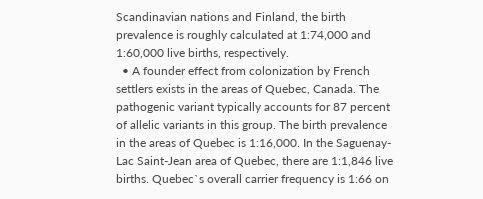Scandinavian nations and Finland, the birth prevalence is roughly calculated at 1:74,000 and 1:60,000 live births, respectively.
  • A founder effect from colonization by French settlers exists in the areas of Quebec, Canada. The pathogenic variant typically accounts for 87 percent of allelic variants in this group. The birth prevalence in the areas of Quebec is 1:16,000. In the Saguenay-Lac Saint-Jean area of Quebec, there are 1:1,846 live births. Quebec`s overall carrier frequency is 1:66 on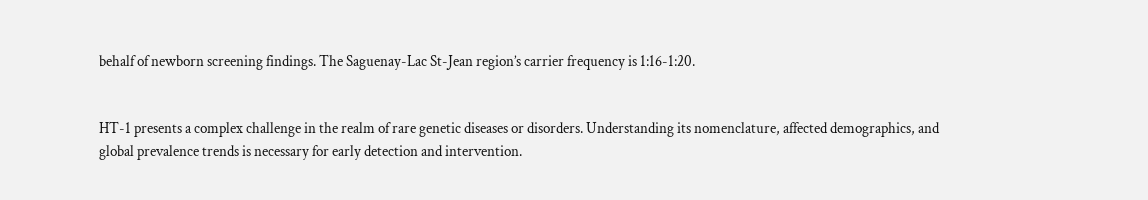behalf of newborn screening findings. The Saguenay-Lac St-Jean region’s carrier frequency is 1:16-1:20.


HT-1 presents a complex challenge in the realm of rare genetic diseases or disorders. Understanding its nomenclature, affected demographics, and global prevalence trends is necessary for early detection and intervention.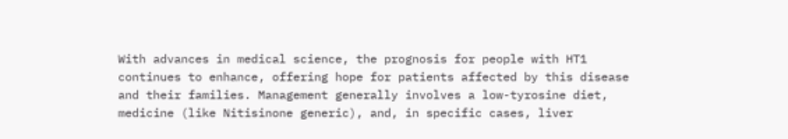With advances in medical science, the prognosis for people with HT1 continues to enhance, offering hope for patients affected by this disease and their families. Management generally involves a low-tyrosine diet, medicine (like Nitisinone generic), and, in specific cases, liver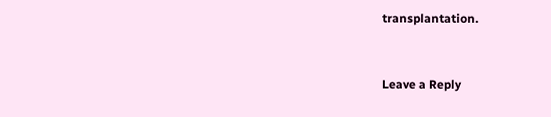transplantation.


Leave a Reply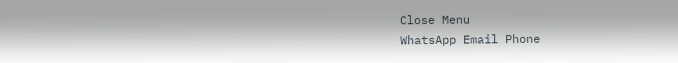Close Menu
WhatsApp Email Phone